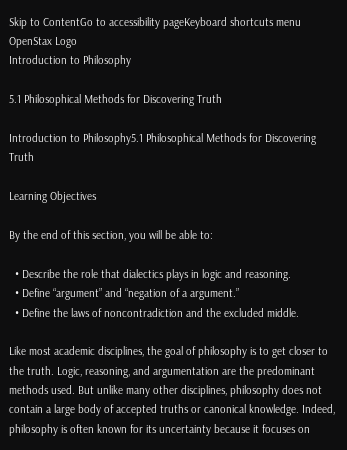Skip to ContentGo to accessibility pageKeyboard shortcuts menu
OpenStax Logo
Introduction to Philosophy

5.1 Philosophical Methods for Discovering Truth

Introduction to Philosophy5.1 Philosophical Methods for Discovering Truth

Learning Objectives

By the end of this section, you will be able to:

  • Describe the role that dialectics plays in logic and reasoning.
  • Define “argument” and “negation of a argument.”
  • Define the laws of noncontradiction and the excluded middle.

Like most academic disciplines, the goal of philosophy is to get closer to the truth. Logic, reasoning, and argumentation are the predominant methods used. But unlike many other disciplines, philosophy does not contain a large body of accepted truths or canonical knowledge. Indeed, philosophy is often known for its uncertainty because it focuses on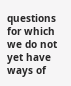questions for which we do not yet have ways of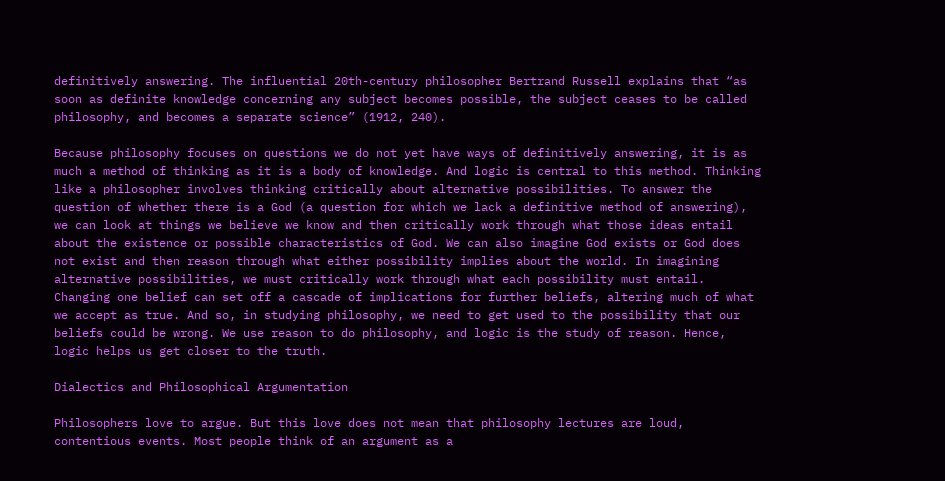definitively answering. The influential 20th-century philosopher Bertrand Russell explains that “as soon as definite knowledge concerning any subject becomes possible, the subject ceases to be called philosophy, and becomes a separate science” (1912, 240).

Because philosophy focuses on questions we do not yet have ways of definitively answering, it is as much a method of thinking as it is a body of knowledge. And logic is central to this method. Thinking like a philosopher involves thinking critically about alternative possibilities. To answer the question of whether there is a God (a question for which we lack a definitive method of answering), we can look at things we believe we know and then critically work through what those ideas entail about the existence or possible characteristics of God. We can also imagine God exists or God does not exist and then reason through what either possibility implies about the world. In imagining alternative possibilities, we must critically work through what each possibility must entail. Changing one belief can set off a cascade of implications for further beliefs, altering much of what we accept as true. And so, in studying philosophy, we need to get used to the possibility that our beliefs could be wrong. We use reason to do philosophy, and logic is the study of reason. Hence, logic helps us get closer to the truth.

Dialectics and Philosophical Argumentation

Philosophers love to argue. But this love does not mean that philosophy lectures are loud, contentious events. Most people think of an argument as a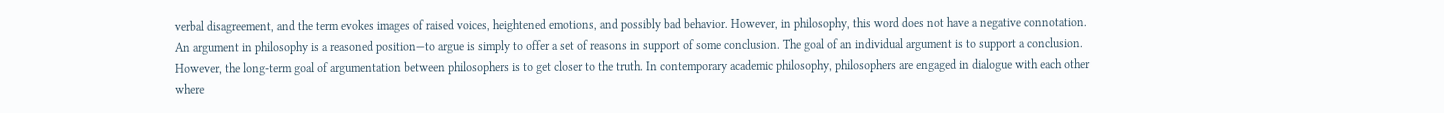verbal disagreement, and the term evokes images of raised voices, heightened emotions, and possibly bad behavior. However, in philosophy, this word does not have a negative connotation. An argument in philosophy is a reasoned position—to argue is simply to offer a set of reasons in support of some conclusion. The goal of an individual argument is to support a conclusion. However, the long-term goal of argumentation between philosophers is to get closer to the truth. In contemporary academic philosophy, philosophers are engaged in dialogue with each other where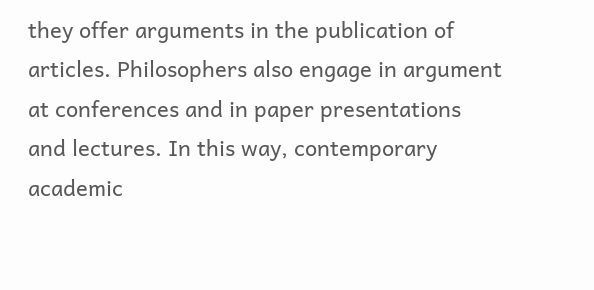they offer arguments in the publication of articles. Philosophers also engage in argument at conferences and in paper presentations and lectures. In this way, contemporary academic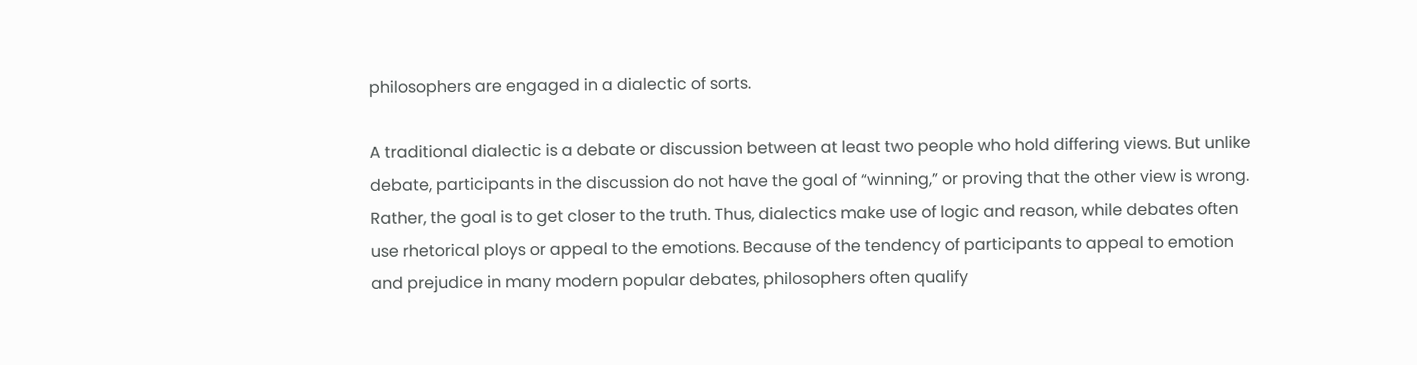philosophers are engaged in a dialectic of sorts.

A traditional dialectic is a debate or discussion between at least two people who hold differing views. But unlike debate, participants in the discussion do not have the goal of “winning,” or proving that the other view is wrong. Rather, the goal is to get closer to the truth. Thus, dialectics make use of logic and reason, while debates often use rhetorical ploys or appeal to the emotions. Because of the tendency of participants to appeal to emotion and prejudice in many modern popular debates, philosophers often qualify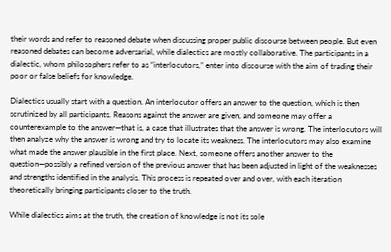their words and refer to reasoned debate when discussing proper public discourse between people. But even reasoned debates can become adversarial, while dialectics are mostly collaborative. The participants in a dialectic, whom philosophers refer to as “interlocutors,” enter into discourse with the aim of trading their poor or false beliefs for knowledge.

Dialectics usually start with a question. An interlocutor offers an answer to the question, which is then scrutinized by all participants. Reasons against the answer are given, and someone may offer a counterexample to the answer—that is, a case that illustrates that the answer is wrong. The interlocutors will then analyze why the answer is wrong and try to locate its weakness. The interlocutors may also examine what made the answer plausible in the first place. Next, someone offers another answer to the question—possibly a refined version of the previous answer that has been adjusted in light of the weaknesses and strengths identified in the analysis. This process is repeated over and over, with each iteration theoretically bringing participants closer to the truth.

While dialectics aims at the truth, the creation of knowledge is not its sole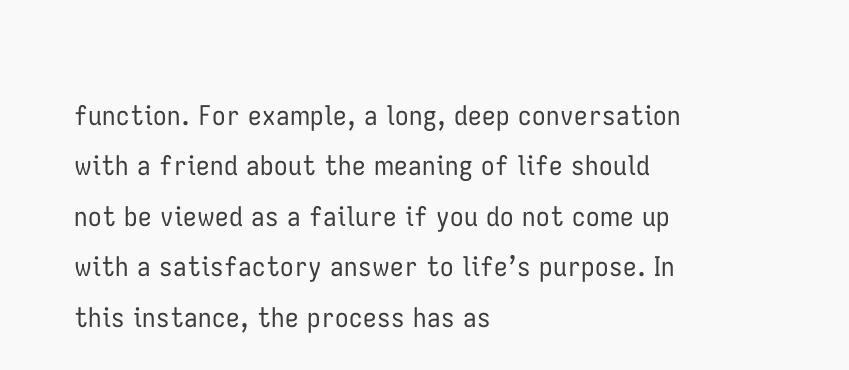function. For example, a long, deep conversation with a friend about the meaning of life should not be viewed as a failure if you do not come up with a satisfactory answer to life’s purpose. In this instance, the process has as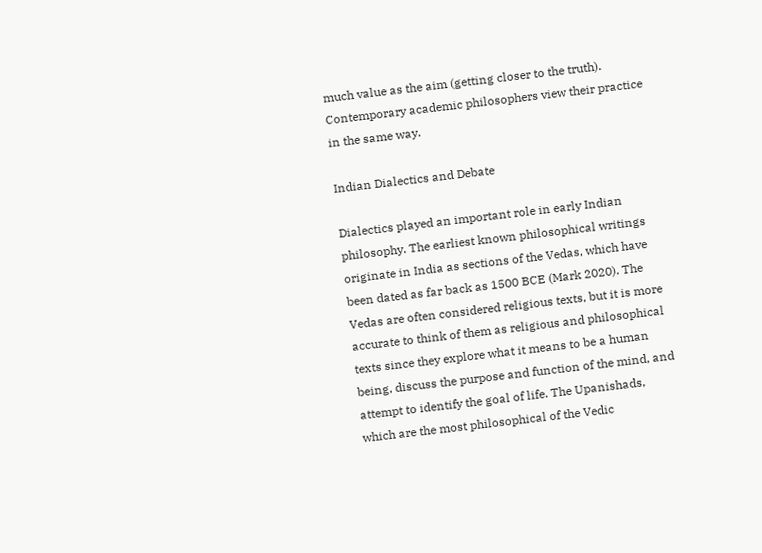much value as the aim (getting closer to the truth). Contemporary academic philosophers view their practice in the same way.

Indian Dialectics and Debate

Dialectics played an important role in early Indian philosophy. The earliest known philosophical writings originate in India as sections of the Vedas, which have been dated as far back as 1500 BCE (Mark 2020). The Vedas are often considered religious texts, but it is more accurate to think of them as religious and philosophical texts since they explore what it means to be a human being, discuss the purpose and function of the mind, and attempt to identify the goal of life. The Upanishads, which are the most philosophical of the Vedic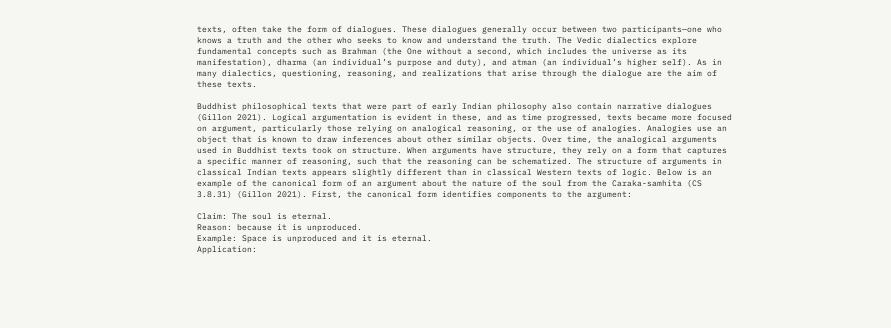texts, often take the form of dialogues. These dialogues generally occur between two participants—one who knows a truth and the other who seeks to know and understand the truth. The Vedic dialectics explore fundamental concepts such as Brahman (the One without a second, which includes the universe as its manifestation), dharma (an individual’s purpose and duty), and atman (an individual’s higher self). As in many dialectics, questioning, reasoning, and realizations that arise through the dialogue are the aim of these texts.

Buddhist philosophical texts that were part of early Indian philosophy also contain narrative dialogues (Gillon 2021). Logical argumentation is evident in these, and as time progressed, texts became more focused on argument, particularly those relying on analogical reasoning, or the use of analogies. Analogies use an object that is known to draw inferences about other similar objects. Over time, the analogical arguments used in Buddhist texts took on structure. When arguments have structure, they rely on a form that captures a specific manner of reasoning, such that the reasoning can be schematized. The structure of arguments in classical Indian texts appears slightly different than in classical Western texts of logic. Below is an example of the canonical form of an argument about the nature of the soul from the Caraka-samhita (CS 3.8.31) (Gillon 2021). First, the canonical form identifies components to the argument:

Claim: The soul is eternal.
Reason: because it is unproduced.
Example: Space is unproduced and it is eternal.
Application: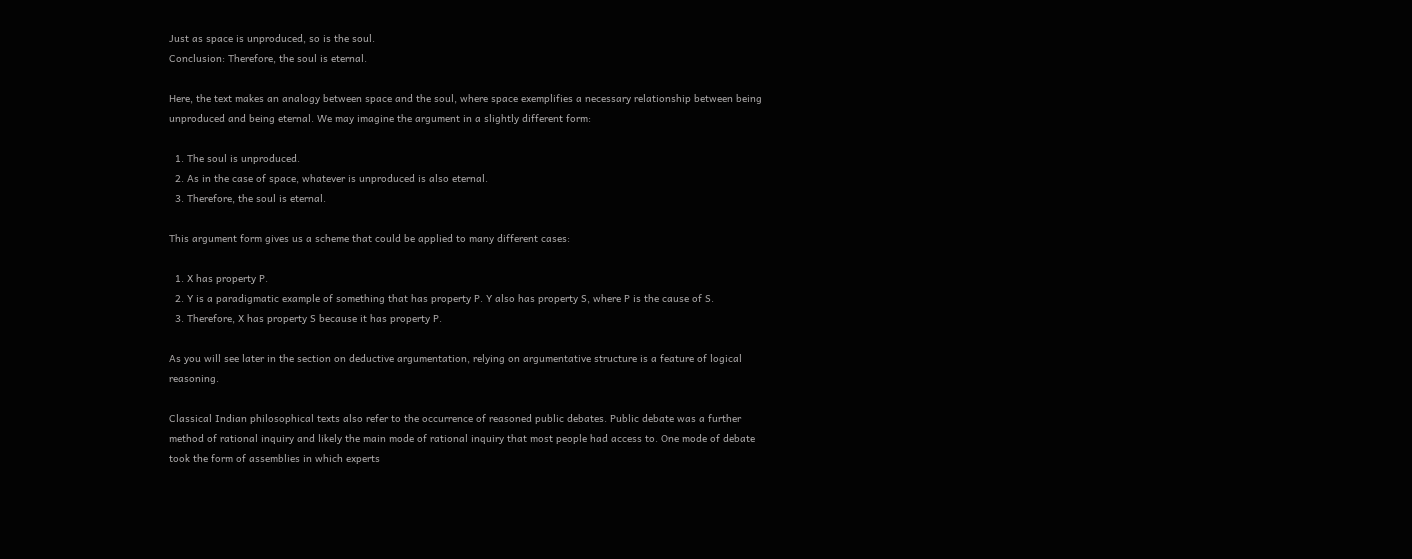Just as space is unproduced, so is the soul.
Conclusion: Therefore, the soul is eternal.

Here, the text makes an analogy between space and the soul, where space exemplifies a necessary relationship between being unproduced and being eternal. We may imagine the argument in a slightly different form:

  1. The soul is unproduced.
  2. As in the case of space, whatever is unproduced is also eternal.
  3. Therefore, the soul is eternal.

This argument form gives us a scheme that could be applied to many different cases:

  1. X has property P.
  2. Y is a paradigmatic example of something that has property P. Y also has property S, where P is the cause of S.
  3. Therefore, X has property S because it has property P.

As you will see later in the section on deductive argumentation, relying on argumentative structure is a feature of logical reasoning.

Classical Indian philosophical texts also refer to the occurrence of reasoned public debates. Public debate was a further method of rational inquiry and likely the main mode of rational inquiry that most people had access to. One mode of debate took the form of assemblies in which experts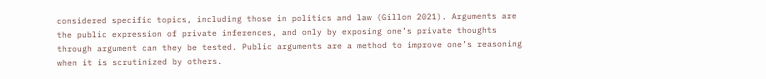considered specific topics, including those in politics and law (Gillon 2021). Arguments are the public expression of private inferences, and only by exposing one’s private thoughts through argument can they be tested. Public arguments are a method to improve one’s reasoning when it is scrutinized by others.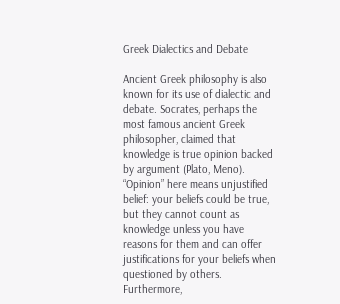Greek Dialectics and Debate

Ancient Greek philosophy is also known for its use of dialectic and debate. Socrates, perhaps the most famous ancient Greek philosopher, claimed that knowledge is true opinion backed by argument (Plato, Meno). “Opinion” here means unjustified belief: your beliefs could be true, but they cannot count as knowledge unless you have reasons for them and can offer justifications for your beliefs when questioned by others. Furthermore,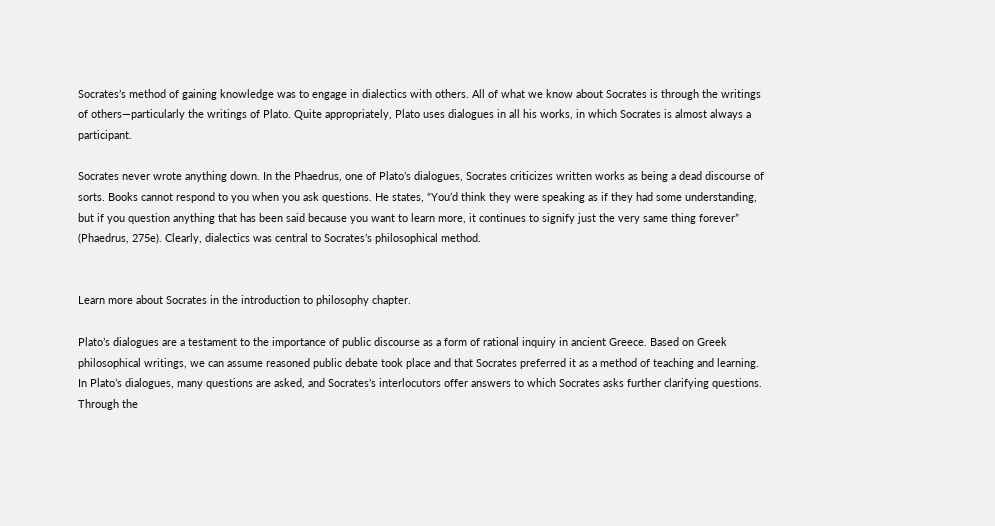Socrates’s method of gaining knowledge was to engage in dialectics with others. All of what we know about Socrates is through the writings of others—particularly the writings of Plato. Quite appropriately, Plato uses dialogues in all his works, in which Socrates is almost always a participant.

Socrates never wrote anything down. In the Phaedrus, one of Plato’s dialogues, Socrates criticizes written works as being a dead discourse of sorts. Books cannot respond to you when you ask questions. He states, “You’d think they were speaking as if they had some understanding, but if you question anything that has been said because you want to learn more, it continues to signify just the very same thing forever” (Phaedrus, 275e). Clearly, dialectics was central to Socrates’s philosophical method.


Learn more about Socrates in the introduction to philosophy chapter.

Plato’s dialogues are a testament to the importance of public discourse as a form of rational inquiry in ancient Greece. Based on Greek philosophical writings, we can assume reasoned public debate took place and that Socrates preferred it as a method of teaching and learning. In Plato’s dialogues, many questions are asked, and Socrates’s interlocutors offer answers to which Socrates asks further clarifying questions. Through the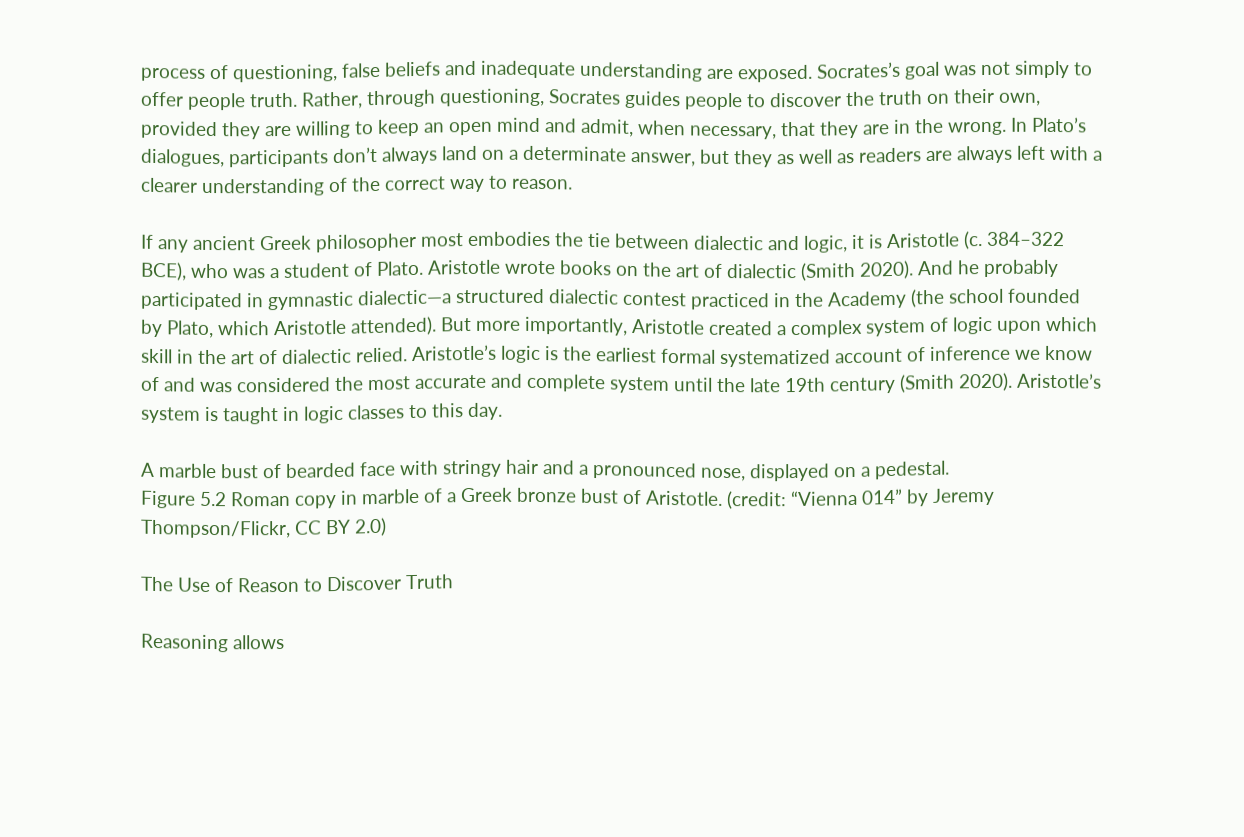process of questioning, false beliefs and inadequate understanding are exposed. Socrates’s goal was not simply to offer people truth. Rather, through questioning, Socrates guides people to discover the truth on their own, provided they are willing to keep an open mind and admit, when necessary, that they are in the wrong. In Plato’s dialogues, participants don’t always land on a determinate answer, but they as well as readers are always left with a clearer understanding of the correct way to reason.

If any ancient Greek philosopher most embodies the tie between dialectic and logic, it is Aristotle (c. 384–322 BCE), who was a student of Plato. Aristotle wrote books on the art of dialectic (Smith 2020). And he probably participated in gymnastic dialectic—a structured dialectic contest practiced in the Academy (the school founded by Plato, which Aristotle attended). But more importantly, Aristotle created a complex system of logic upon which skill in the art of dialectic relied. Aristotle’s logic is the earliest formal systematized account of inference we know of and was considered the most accurate and complete system until the late 19th century (Smith 2020). Aristotle’s system is taught in logic classes to this day.

A marble bust of bearded face with stringy hair and a pronounced nose, displayed on a pedestal.
Figure 5.2 Roman copy in marble of a Greek bronze bust of Aristotle. (credit: “Vienna 014” by Jeremy Thompson/Flickr, CC BY 2.0)

The Use of Reason to Discover Truth

Reasoning allows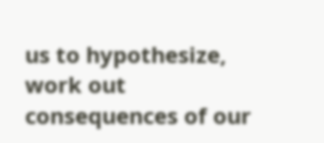us to hypothesize, work out consequences of our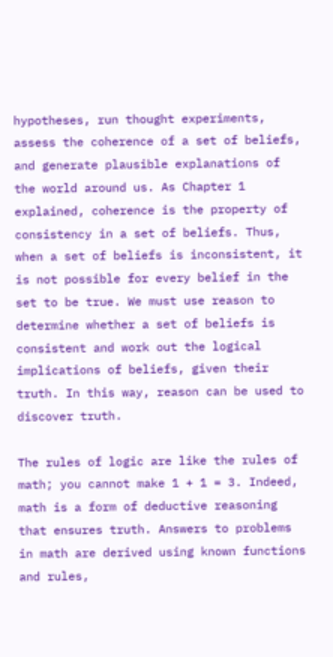hypotheses, run thought experiments, assess the coherence of a set of beliefs, and generate plausible explanations of the world around us. As Chapter 1 explained, coherence is the property of consistency in a set of beliefs. Thus, when a set of beliefs is inconsistent, it is not possible for every belief in the set to be true. We must use reason to determine whether a set of beliefs is consistent and work out the logical implications of beliefs, given their truth. In this way, reason can be used to discover truth.

The rules of logic are like the rules of math; you cannot make 1 + 1 = 3. Indeed, math is a form of deductive reasoning that ensures truth. Answers to problems in math are derived using known functions and rules,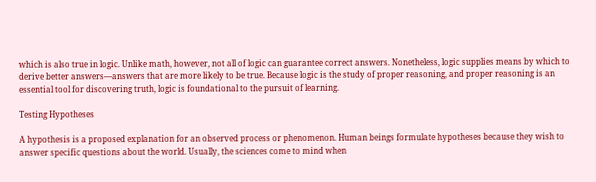which is also true in logic. Unlike math, however, not all of logic can guarantee correct answers. Nonetheless, logic supplies means by which to derive better answers—answers that are more likely to be true. Because logic is the study of proper reasoning, and proper reasoning is an essential tool for discovering truth, logic is foundational to the pursuit of learning.

Testing Hypotheses

A hypothesis is a proposed explanation for an observed process or phenomenon. Human beings formulate hypotheses because they wish to answer specific questions about the world. Usually, the sciences come to mind when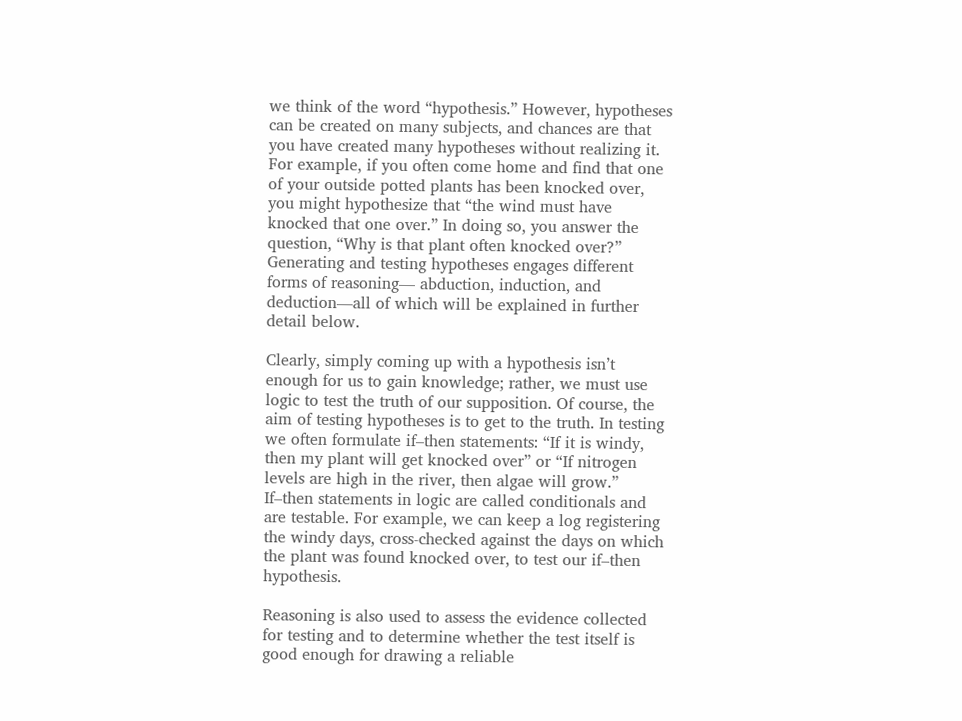we think of the word “hypothesis.” However, hypotheses can be created on many subjects, and chances are that you have created many hypotheses without realizing it. For example, if you often come home and find that one of your outside potted plants has been knocked over, you might hypothesize that “the wind must have knocked that one over.” In doing so, you answer the question, “Why is that plant often knocked over?” Generating and testing hypotheses engages different forms of reasoning— abduction, induction, and deduction—all of which will be explained in further detail below.

Clearly, simply coming up with a hypothesis isn’t enough for us to gain knowledge; rather, we must use logic to test the truth of our supposition. Of course, the aim of testing hypotheses is to get to the truth. In testing we often formulate if–then statements: “If it is windy, then my plant will get knocked over” or “If nitrogen levels are high in the river, then algae will grow.” If–then statements in logic are called conditionals and are testable. For example, we can keep a log registering the windy days, cross-checked against the days on which the plant was found knocked over, to test our if–then hypothesis.

Reasoning is also used to assess the evidence collected for testing and to determine whether the test itself is good enough for drawing a reliable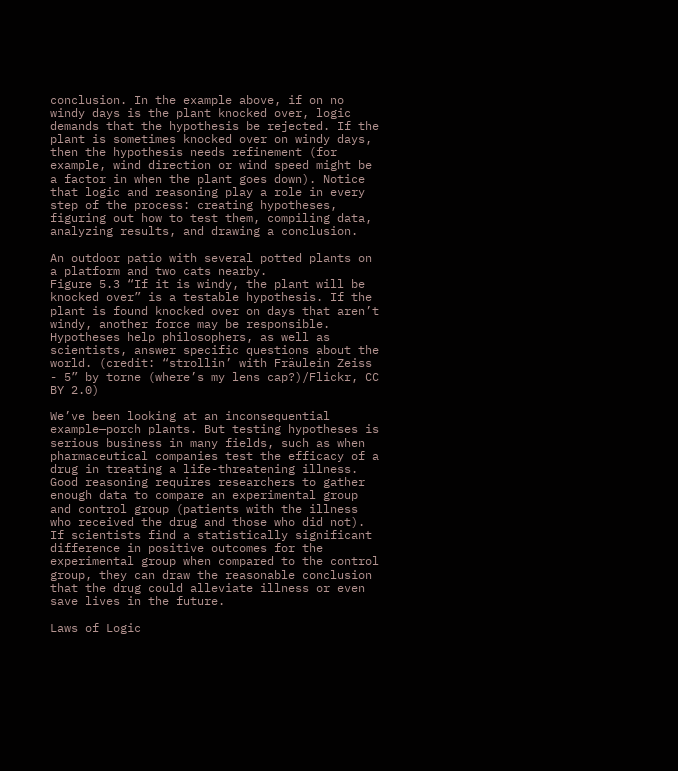conclusion. In the example above, if on no windy days is the plant knocked over, logic demands that the hypothesis be rejected. If the plant is sometimes knocked over on windy days, then the hypothesis needs refinement (for example, wind direction or wind speed might be a factor in when the plant goes down). Notice that logic and reasoning play a role in every step of the process: creating hypotheses, figuring out how to test them, compiling data, analyzing results, and drawing a conclusion.

An outdoor patio with several potted plants on a platform and two cats nearby.
Figure 5.3 “If it is windy, the plant will be knocked over” is a testable hypothesis. If the plant is found knocked over on days that aren’t windy, another force may be responsible. Hypotheses help philosophers, as well as scientists, answer specific questions about the world. (credit: “strollin’ with Fräulein Zeiss - 5” by torne (where’s my lens cap?)/Flickr, CC BY 2.0)

We’ve been looking at an inconsequential example—porch plants. But testing hypotheses is serious business in many fields, such as when pharmaceutical companies test the efficacy of a drug in treating a life-threatening illness. Good reasoning requires researchers to gather enough data to compare an experimental group and control group (patients with the illness who received the drug and those who did not). If scientists find a statistically significant difference in positive outcomes for the experimental group when compared to the control group, they can draw the reasonable conclusion that the drug could alleviate illness or even save lives in the future.

Laws of Logic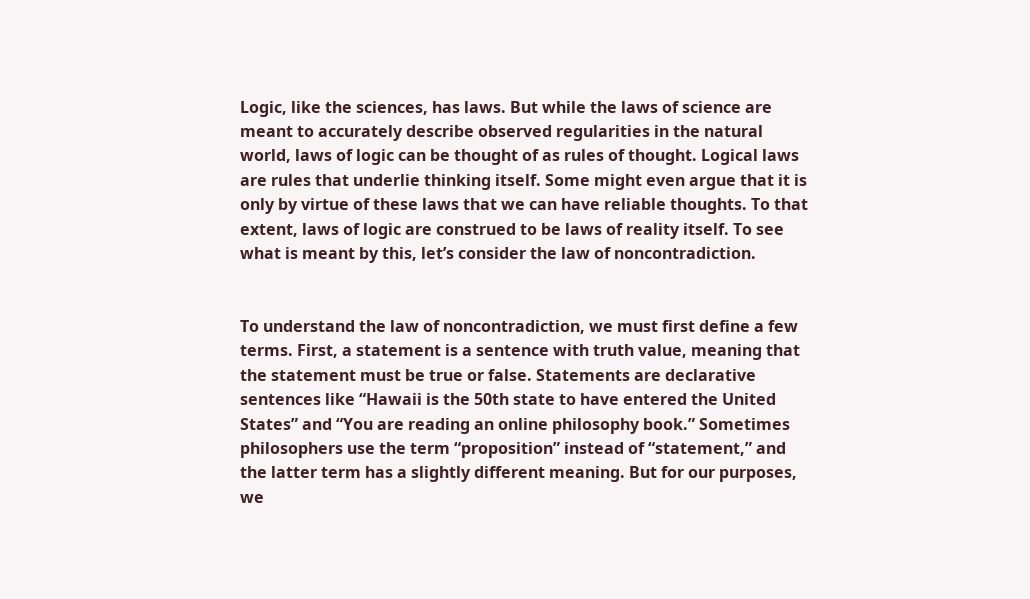Logic, like the sciences, has laws. But while the laws of science are meant to accurately describe observed regularities in the natural world, laws of logic can be thought of as rules of thought. Logical laws are rules that underlie thinking itself. Some might even argue that it is only by virtue of these laws that we can have reliable thoughts. To that extent, laws of logic are construed to be laws of reality itself. To see what is meant by this, let’s consider the law of noncontradiction.


To understand the law of noncontradiction, we must first define a few terms. First, a statement is a sentence with truth value, meaning that the statement must be true or false. Statements are declarative sentences like “Hawaii is the 50th state to have entered the United States” and “You are reading an online philosophy book.” Sometimes philosophers use the term “proposition” instead of “statement,” and the latter term has a slightly different meaning. But for our purposes, we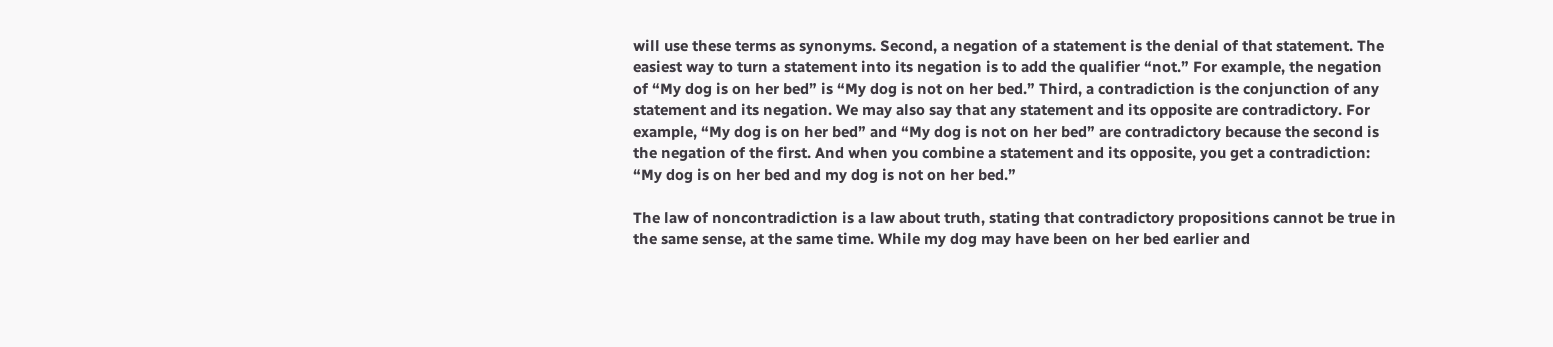will use these terms as synonyms. Second, a negation of a statement is the denial of that statement. The easiest way to turn a statement into its negation is to add the qualifier “not.” For example, the negation of “My dog is on her bed” is “My dog is not on her bed.” Third, a contradiction is the conjunction of any statement and its negation. We may also say that any statement and its opposite are contradictory. For example, “My dog is on her bed” and “My dog is not on her bed” are contradictory because the second is the negation of the first. And when you combine a statement and its opposite, you get a contradiction: “My dog is on her bed and my dog is not on her bed.”

The law of noncontradiction is a law about truth, stating that contradictory propositions cannot be true in the same sense, at the same time. While my dog may have been on her bed earlier and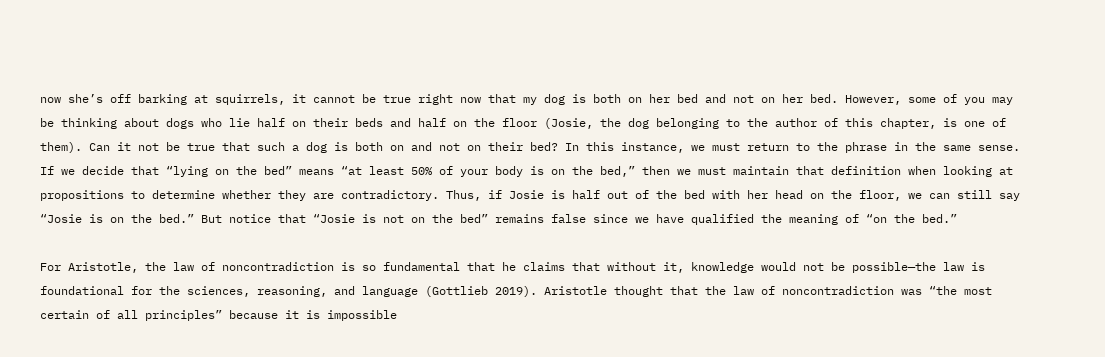now she’s off barking at squirrels, it cannot be true right now that my dog is both on her bed and not on her bed. However, some of you may be thinking about dogs who lie half on their beds and half on the floor (Josie, the dog belonging to the author of this chapter, is one of them). Can it not be true that such a dog is both on and not on their bed? In this instance, we must return to the phrase in the same sense. If we decide that “lying on the bed” means “at least 50% of your body is on the bed,” then we must maintain that definition when looking at propositions to determine whether they are contradictory. Thus, if Josie is half out of the bed with her head on the floor, we can still say “Josie is on the bed.” But notice that “Josie is not on the bed” remains false since we have qualified the meaning of “on the bed.”

For Aristotle, the law of noncontradiction is so fundamental that he claims that without it, knowledge would not be possible—the law is foundational for the sciences, reasoning, and language (Gottlieb 2019). Aristotle thought that the law of noncontradiction was “the most certain of all principles” because it is impossible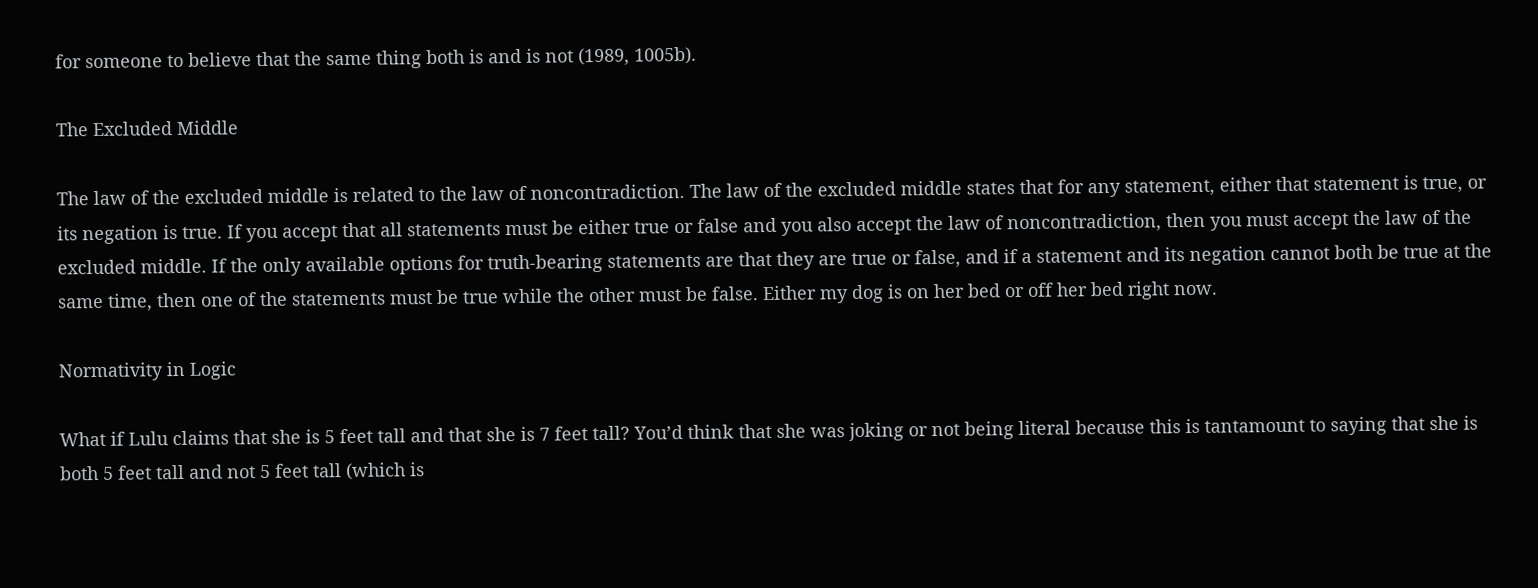for someone to believe that the same thing both is and is not (1989, 1005b).

The Excluded Middle

The law of the excluded middle is related to the law of noncontradiction. The law of the excluded middle states that for any statement, either that statement is true, or its negation is true. If you accept that all statements must be either true or false and you also accept the law of noncontradiction, then you must accept the law of the excluded middle. If the only available options for truth-bearing statements are that they are true or false, and if a statement and its negation cannot both be true at the same time, then one of the statements must be true while the other must be false. Either my dog is on her bed or off her bed right now.

Normativity in Logic

What if Lulu claims that she is 5 feet tall and that she is 7 feet tall? You’d think that she was joking or not being literal because this is tantamount to saying that she is both 5 feet tall and not 5 feet tall (which is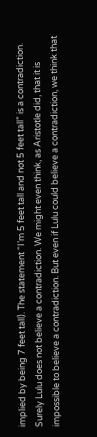implied by being 7 feet tall). The statement “I’m 5 feet tall and not 5 feet tall” is a contradiction. Surely Lulu does not believe a contradiction. We might even think, as Aristotle did, that it is impossible to believe a contradiction. But even if Lulu could believe a contradiction, we think that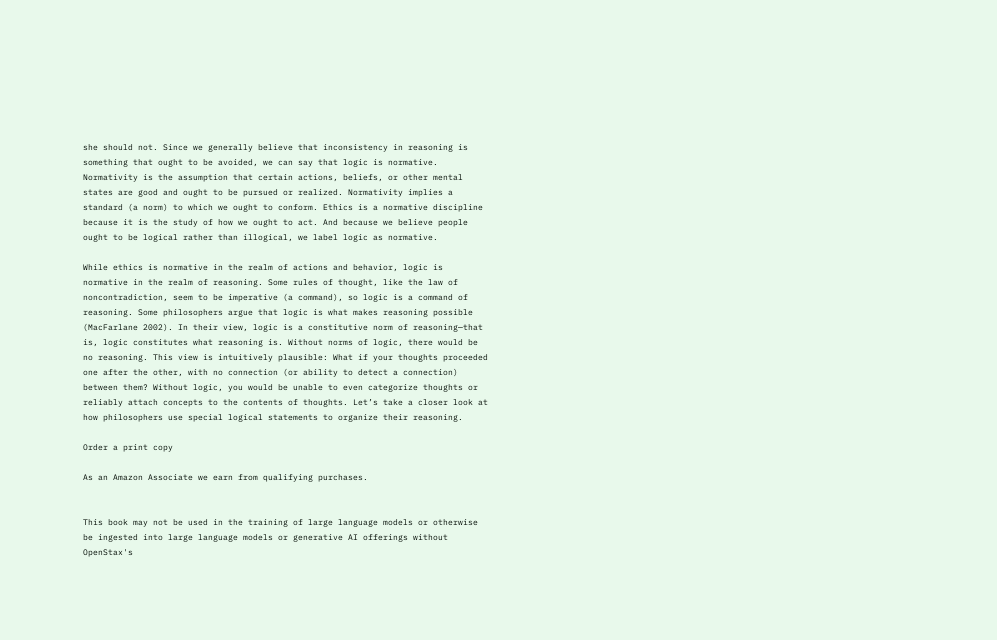she should not. Since we generally believe that inconsistency in reasoning is something that ought to be avoided, we can say that logic is normative. Normativity is the assumption that certain actions, beliefs, or other mental states are good and ought to be pursued or realized. Normativity implies a standard (a norm) to which we ought to conform. Ethics is a normative discipline because it is the study of how we ought to act. And because we believe people ought to be logical rather than illogical, we label logic as normative.

While ethics is normative in the realm of actions and behavior, logic is normative in the realm of reasoning. Some rules of thought, like the law of noncontradiction, seem to be imperative (a command), so logic is a command of reasoning. Some philosophers argue that logic is what makes reasoning possible (MacFarlane 2002). In their view, logic is a constitutive norm of reasoning—that is, logic constitutes what reasoning is. Without norms of logic, there would be no reasoning. This view is intuitively plausible: What if your thoughts proceeded one after the other, with no connection (or ability to detect a connection) between them? Without logic, you would be unable to even categorize thoughts or reliably attach concepts to the contents of thoughts. Let’s take a closer look at how philosophers use special logical statements to organize their reasoning.

Order a print copy

As an Amazon Associate we earn from qualifying purchases.


This book may not be used in the training of large language models or otherwise be ingested into large language models or generative AI offerings without OpenStax's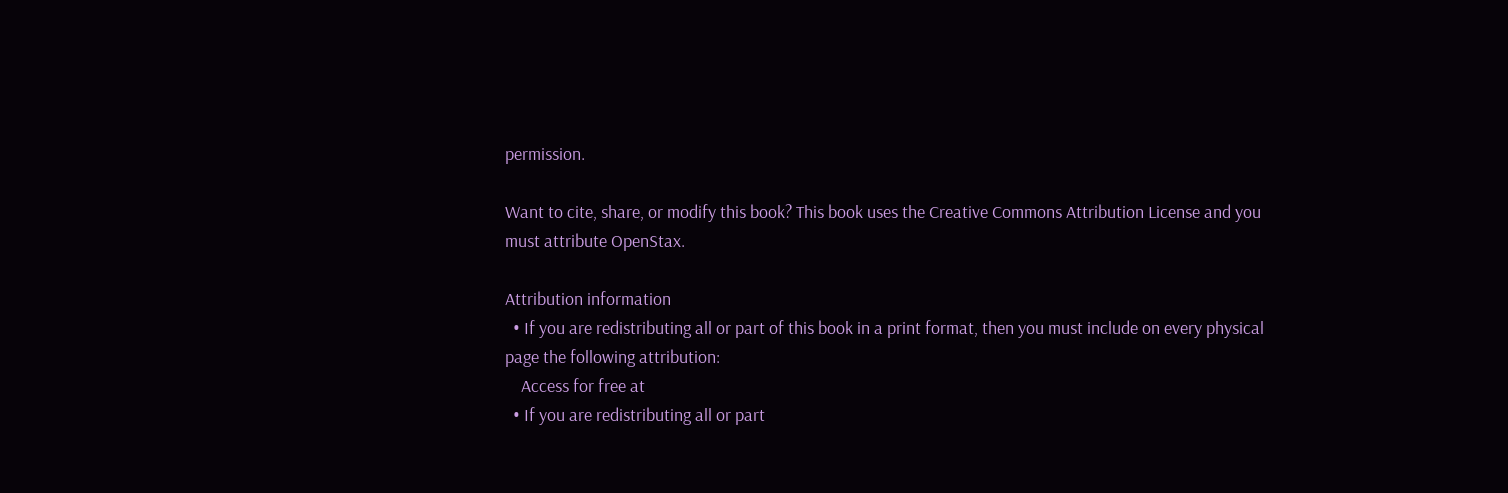permission.

Want to cite, share, or modify this book? This book uses the Creative Commons Attribution License and you must attribute OpenStax.

Attribution information
  • If you are redistributing all or part of this book in a print format, then you must include on every physical page the following attribution:
    Access for free at
  • If you are redistributing all or part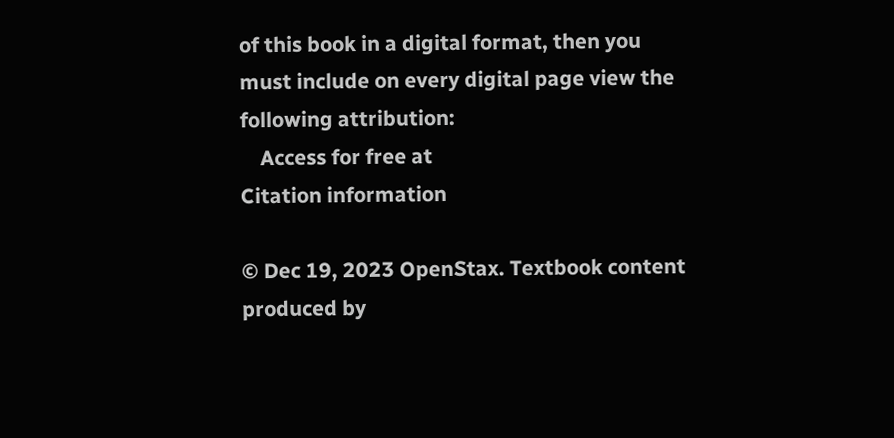of this book in a digital format, then you must include on every digital page view the following attribution:
    Access for free at
Citation information

© Dec 19, 2023 OpenStax. Textbook content produced by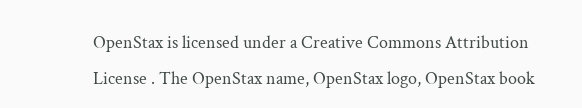OpenStax is licensed under a Creative Commons Attribution License . The OpenStax name, OpenStax logo, OpenStax book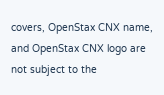covers, OpenStax CNX name, and OpenStax CNX logo are not subject to the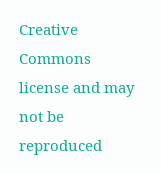Creative Commons license and may not be reproduced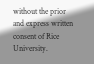without the prior and express written consent of Rice University.